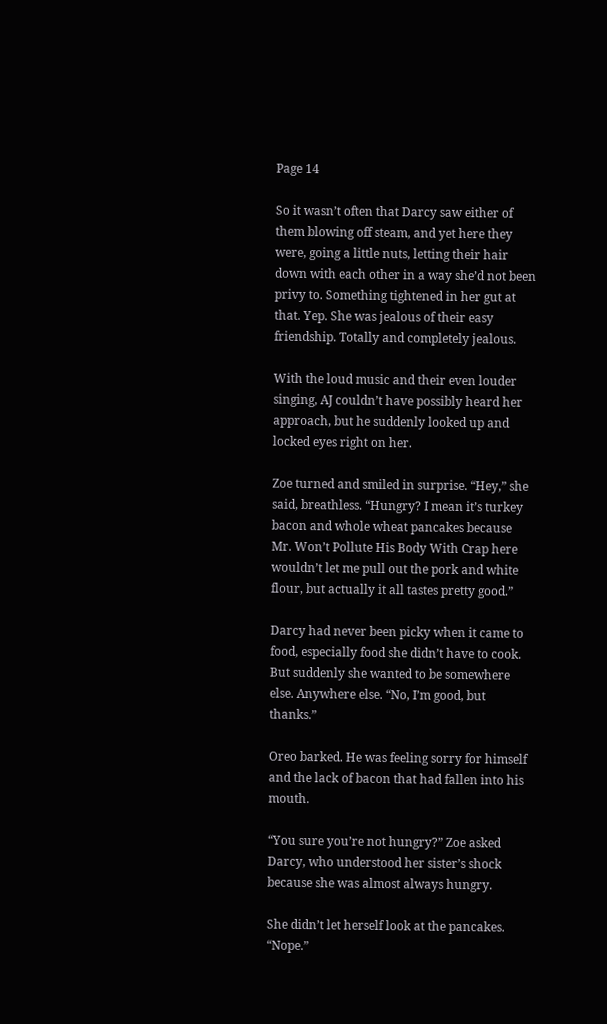Page 14

So it wasn’t often that Darcy saw either of them blowing off steam, and yet here they were, going a little nuts, letting their hair down with each other in a way she’d not been privy to. Something tightened in her gut at that. Yep. She was jealous of their easy friendship. Totally and completely jealous.

With the loud music and their even louder singing, AJ couldn’t have possibly heard her approach, but he suddenly looked up and locked eyes right on her.

Zoe turned and smiled in surprise. “Hey,” she said, breathless. “Hungry? I mean it’s turkey bacon and whole wheat pancakes because Mr. Won’t Pollute His Body With Crap here wouldn’t let me pull out the pork and white flour, but actually it all tastes pretty good.”

Darcy had never been picky when it came to food, especially food she didn’t have to cook. But suddenly she wanted to be somewhere else. Anywhere else. “No, I’m good, but thanks.”

Oreo barked. He was feeling sorry for himself and the lack of bacon that had fallen into his mouth.

“You sure you’re not hungry?” Zoe asked Darcy, who understood her sister’s shock because she was almost always hungry.

She didn’t let herself look at the pancakes. “Nope.”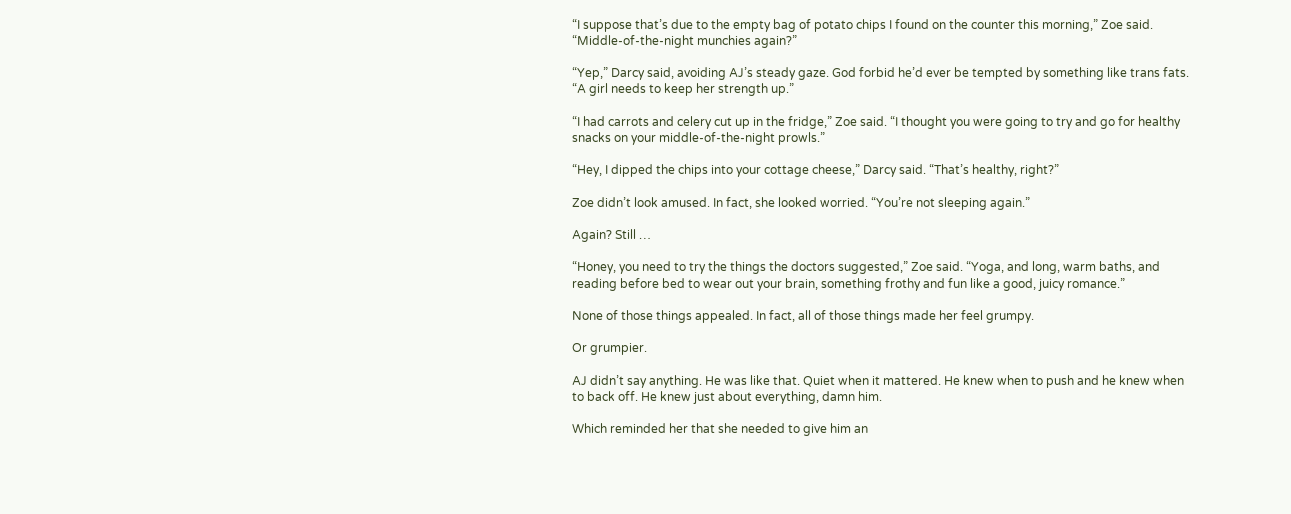“I suppose that’s due to the empty bag of potato chips I found on the counter this morning,” Zoe said. “Middle-of-the-night munchies again?”

“Yep,” Darcy said, avoiding AJ’s steady gaze. God forbid he’d ever be tempted by something like trans fats. “A girl needs to keep her strength up.”

“I had carrots and celery cut up in the fridge,” Zoe said. “I thought you were going to try and go for healthy snacks on your middle-of-the-night prowls.”

“Hey, I dipped the chips into your cottage cheese,” Darcy said. “That’s healthy, right?”

Zoe didn’t look amused. In fact, she looked worried. “You’re not sleeping again.”

Again? Still …

“Honey, you need to try the things the doctors suggested,” Zoe said. “Yoga, and long, warm baths, and reading before bed to wear out your brain, something frothy and fun like a good, juicy romance.”

None of those things appealed. In fact, all of those things made her feel grumpy.

Or grumpier.

AJ didn’t say anything. He was like that. Quiet when it mattered. He knew when to push and he knew when to back off. He knew just about everything, damn him.

Which reminded her that she needed to give him an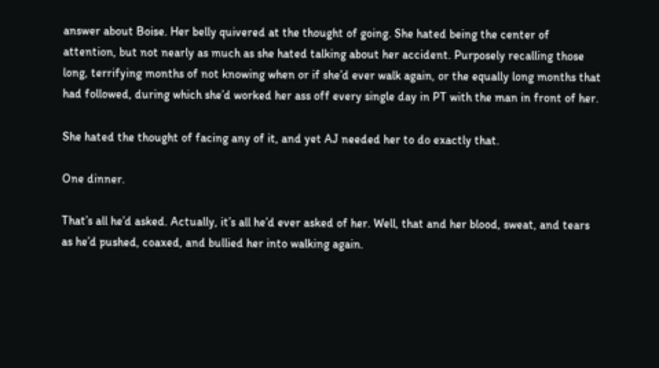answer about Boise. Her belly quivered at the thought of going. She hated being the center of attention, but not nearly as much as she hated talking about her accident. Purposely recalling those long, terrifying months of not knowing when or if she’d ever walk again, or the equally long months that had followed, during which she’d worked her ass off every single day in PT with the man in front of her.

She hated the thought of facing any of it, and yet AJ needed her to do exactly that.

One dinner.

That’s all he’d asked. Actually, it’s all he’d ever asked of her. Well, that and her blood, sweat, and tears as he’d pushed, coaxed, and bullied her into walking again.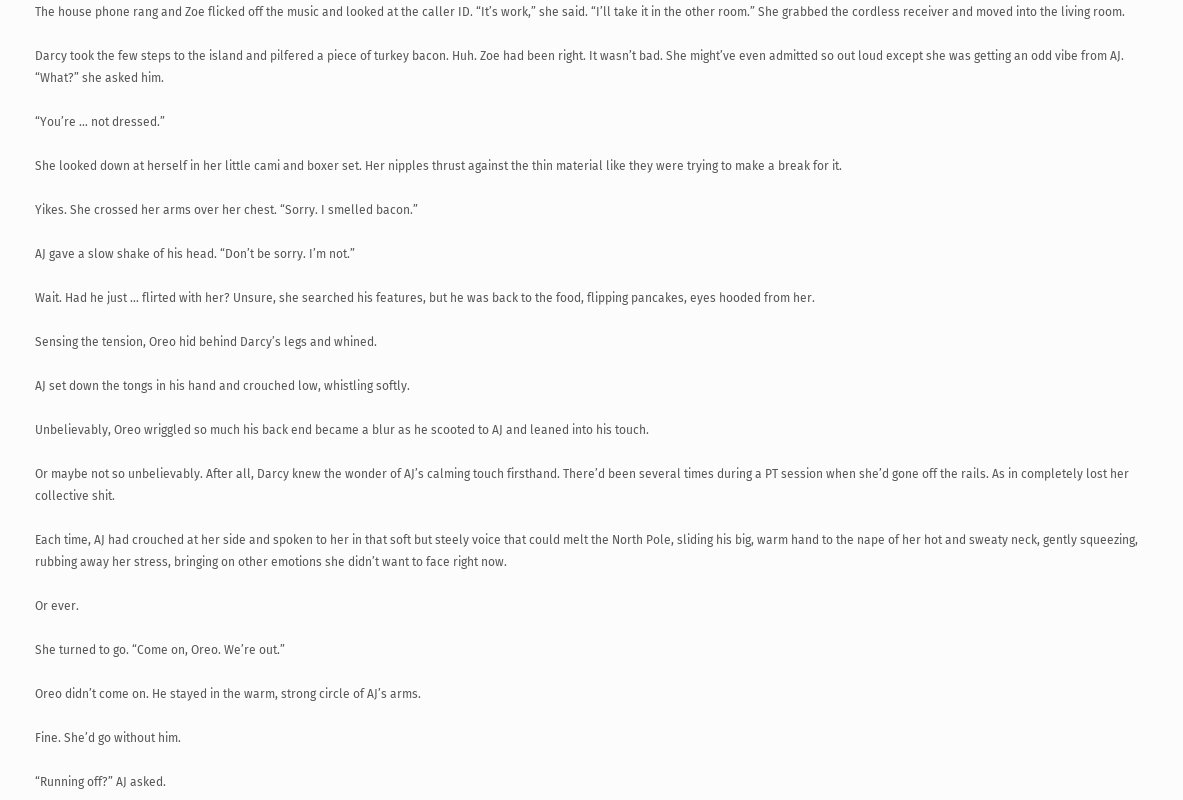The house phone rang and Zoe flicked off the music and looked at the caller ID. “It’s work,” she said. “I’ll take it in the other room.” She grabbed the cordless receiver and moved into the living room.

Darcy took the few steps to the island and pilfered a piece of turkey bacon. Huh. Zoe had been right. It wasn’t bad. She might’ve even admitted so out loud except she was getting an odd vibe from AJ. “What?” she asked him.

“You’re … not dressed.”

She looked down at herself in her little cami and boxer set. Her nipples thrust against the thin material like they were trying to make a break for it.

Yikes. She crossed her arms over her chest. “Sorry. I smelled bacon.”

AJ gave a slow shake of his head. “Don’t be sorry. I’m not.”

Wait. Had he just … flirted with her? Unsure, she searched his features, but he was back to the food, flipping pancakes, eyes hooded from her.

Sensing the tension, Oreo hid behind Darcy’s legs and whined.

AJ set down the tongs in his hand and crouched low, whistling softly.

Unbelievably, Oreo wriggled so much his back end became a blur as he scooted to AJ and leaned into his touch.

Or maybe not so unbelievably. After all, Darcy knew the wonder of AJ’s calming touch firsthand. There’d been several times during a PT session when she’d gone off the rails. As in completely lost her collective shit.

Each time, AJ had crouched at her side and spoken to her in that soft but steely voice that could melt the North Pole, sliding his big, warm hand to the nape of her hot and sweaty neck, gently squeezing, rubbing away her stress, bringing on other emotions she didn’t want to face right now.

Or ever.

She turned to go. “Come on, Oreo. We’re out.”

Oreo didn’t come on. He stayed in the warm, strong circle of AJ’s arms.

Fine. She’d go without him.

“Running off?” AJ asked.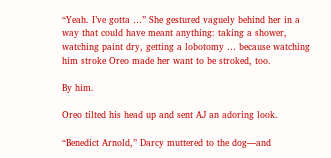“Yeah. I’ve gotta …” She gestured vaguely behind her in a way that could have meant anything: taking a shower, watching paint dry, getting a lobotomy … because watching him stroke Oreo made her want to be stroked, too.

By him.

Oreo tilted his head up and sent AJ an adoring look.

“Benedict Arnold,” Darcy muttered to the dog—and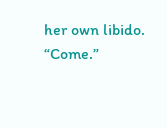her own libido. “Come.”